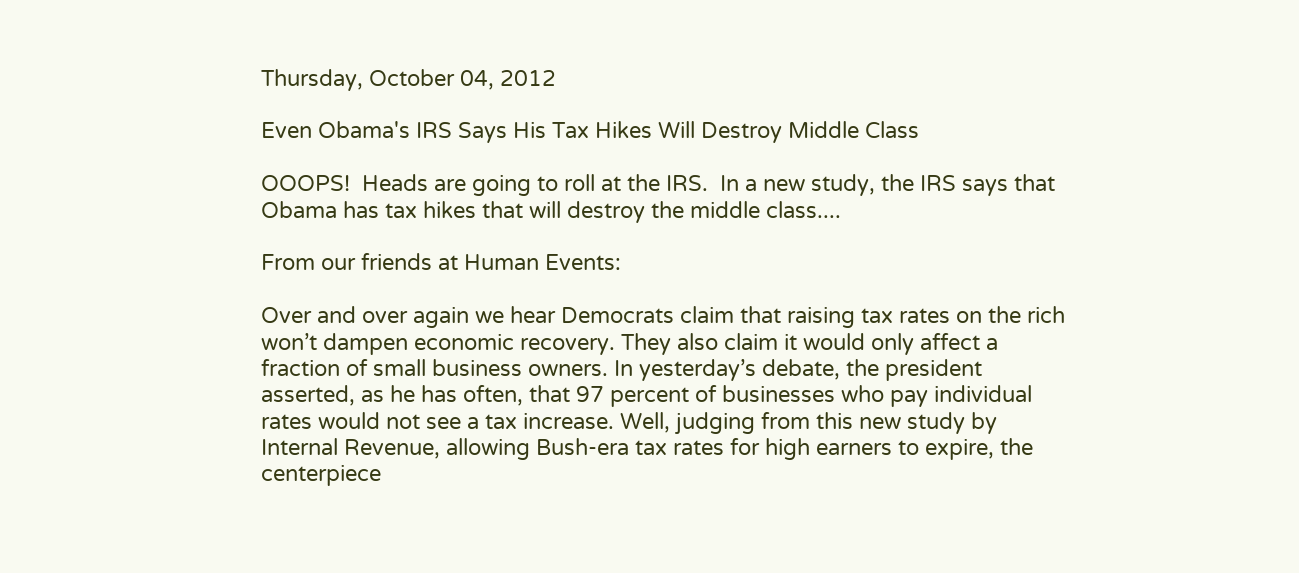Thursday, October 04, 2012

Even Obama's IRS Says His Tax Hikes Will Destroy Middle Class

OOOPS!  Heads are going to roll at the IRS.  In a new study, the IRS says that Obama has tax hikes that will destroy the middle class....

From our friends at Human Events:

Over and over again we hear Democrats claim that raising tax rates on the rich won’t dampen economic recovery. They also claim it would only affect a fraction of small business owners. In yesterday’s debate, the president asserted, as he has often, that 97 percent of businesses who pay individual rates would not see a tax increase. Well, judging from this new study by Internal Revenue, allowing Bush-era tax rates for high earners to expire, the centerpiece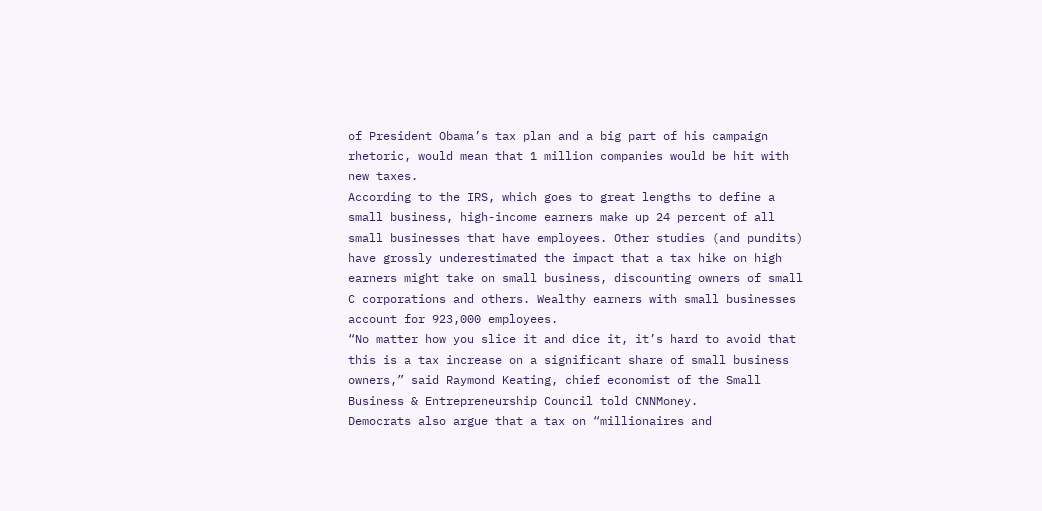of President Obama’s tax plan and a big part of his campaign rhetoric, would mean that 1 million companies would be hit with new taxes.
According to the IRS, which goes to great lengths to define a small business, high-income earners make up 24 percent of all small businesses that have employees. Other studies (and pundits) have grossly underestimated the impact that a tax hike on high earners might take on small business, discounting owners of small C corporations and others. Wealthy earners with small businesses account for 923,000 employees.
“No matter how you slice it and dice it, it’s hard to avoid that this is a tax increase on a significant share of small business owners,” said Raymond Keating, chief economist of the Small Business & Entrepreneurship Council told CNNMoney.
Democrats also argue that a tax on “millionaires and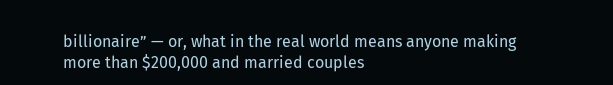billionaire” — or, what in the real world means anyone making more than $200,000 and married couples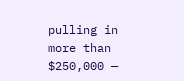pulling in more than $250,000 —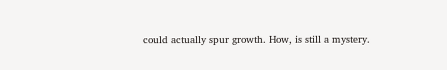could actually spur growth. How, is still a mystery.